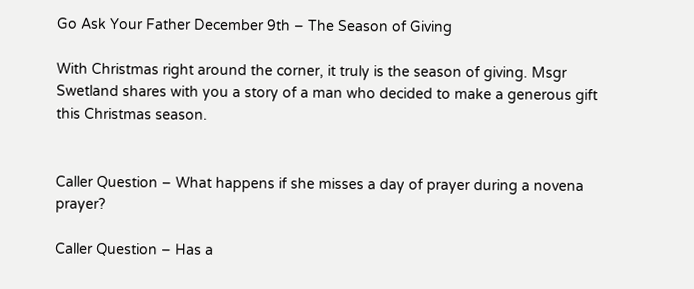Go Ask Your Father December 9th – The Season of Giving

With Christmas right around the corner, it truly is the season of giving. Msgr Swetland shares with you a story of a man who decided to make a generous gift this Christmas season.


Caller Question – What happens if she misses a day of prayer during a novena prayer?

Caller Question – Has a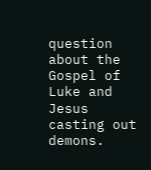question about the Gospel of Luke and Jesus casting out demons.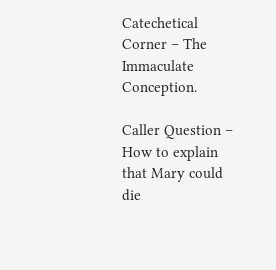Catechetical Corner – The Immaculate Conception.

Caller Question – How to explain that Mary could die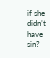if she didn’t have sin?